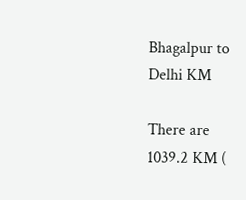Bhagalpur to Delhi KM

There are 1039.2 KM (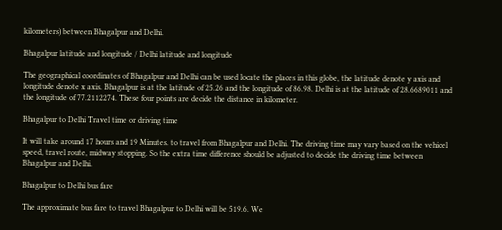kilometers) between Bhagalpur and Delhi.

Bhagalpur latitude and longitude / Delhi latitude and longitude

The geographical coordinates of Bhagalpur and Delhi can be used locate the places in this globe, the latitude denote y axis and longitude denote x axis. Bhagalpur is at the latitude of 25.26 and the longitude of 86.98. Delhi is at the latitude of 28.6689011 and the longitude of 77.2112274. These four points are decide the distance in kilometer.

Bhagalpur to Delhi Travel time or driving time

It will take around 17 hours and 19 Minutes. to travel from Bhagalpur and Delhi. The driving time may vary based on the vehicel speed, travel route, midway stopping. So the extra time difference should be adjusted to decide the driving time between Bhagalpur and Delhi.

Bhagalpur to Delhi bus fare

The approximate bus fare to travel Bhagalpur to Delhi will be 519.6. We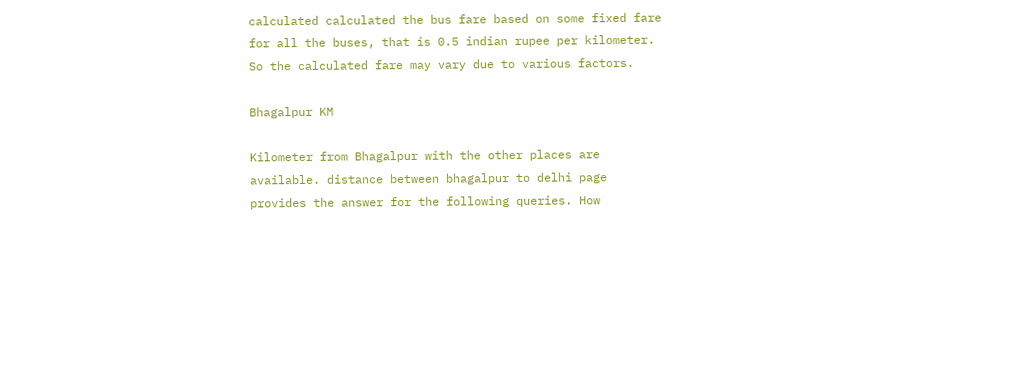calculated calculated the bus fare based on some fixed fare for all the buses, that is 0.5 indian rupee per kilometer. So the calculated fare may vary due to various factors.

Bhagalpur KM

Kilometer from Bhagalpur with the other places are available. distance between bhagalpur to delhi page provides the answer for the following queries. How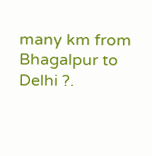many km from Bhagalpur to Delhi ?.